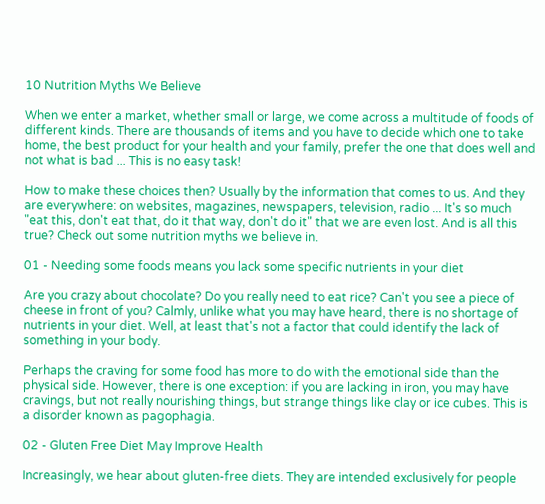10 Nutrition Myths We Believe

When we enter a market, whether small or large, we come across a multitude of foods of different kinds. There are thousands of items and you have to decide which one to take home, the best product for your health and your family, prefer the one that does well and not what is bad ... This is no easy task!

How to make these choices then? Usually by the information that comes to us. And they are everywhere: on websites, magazines, newspapers, television, radio ... It's so much "eat this, don't eat that, do it that way, don't do it" that we are even lost. And is all this true? Check out some nutrition myths we believe in.

01 - Needing some foods means you lack some specific nutrients in your diet

Are you crazy about chocolate? Do you really need to eat rice? Can't you see a piece of cheese in front of you? Calmly, unlike what you may have heard, there is no shortage of nutrients in your diet. Well, at least that's not a factor that could identify the lack of something in your body.

Perhaps the craving for some food has more to do with the emotional side than the physical side. However, there is one exception: if you are lacking in iron, you may have cravings, but not really nourishing things, but strange things like clay or ice cubes. This is a disorder known as pagophagia.

02 - Gluten Free Diet May Improve Health

Increasingly, we hear about gluten-free diets. They are intended exclusively for people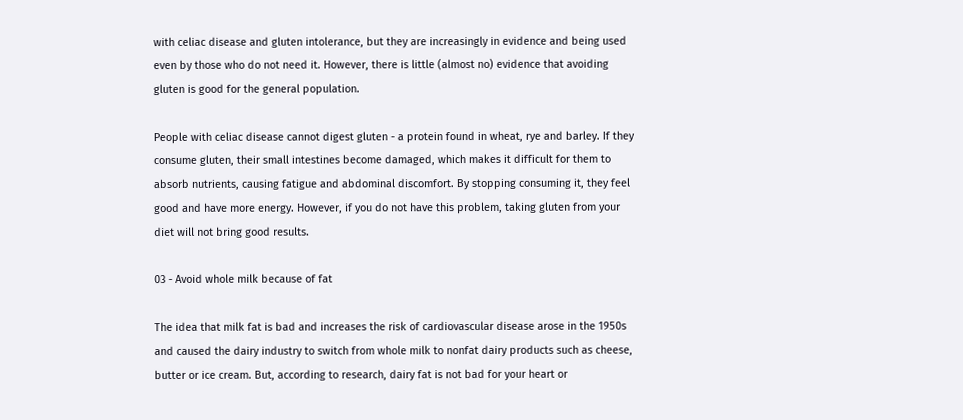with celiac disease and gluten intolerance, but they are increasingly in evidence and being used even by those who do not need it. However, there is little (almost no) evidence that avoiding gluten is good for the general population.

People with celiac disease cannot digest gluten - a protein found in wheat, rye and barley. If they consume gluten, their small intestines become damaged, which makes it difficult for them to absorb nutrients, causing fatigue and abdominal discomfort. By stopping consuming it, they feel good and have more energy. However, if you do not have this problem, taking gluten from your diet will not bring good results.

03 - Avoid whole milk because of fat

The idea that milk fat is bad and increases the risk of cardiovascular disease arose in the 1950s and caused the dairy industry to switch from whole milk to nonfat dairy products such as cheese, butter or ice cream. But, according to research, dairy fat is not bad for your heart or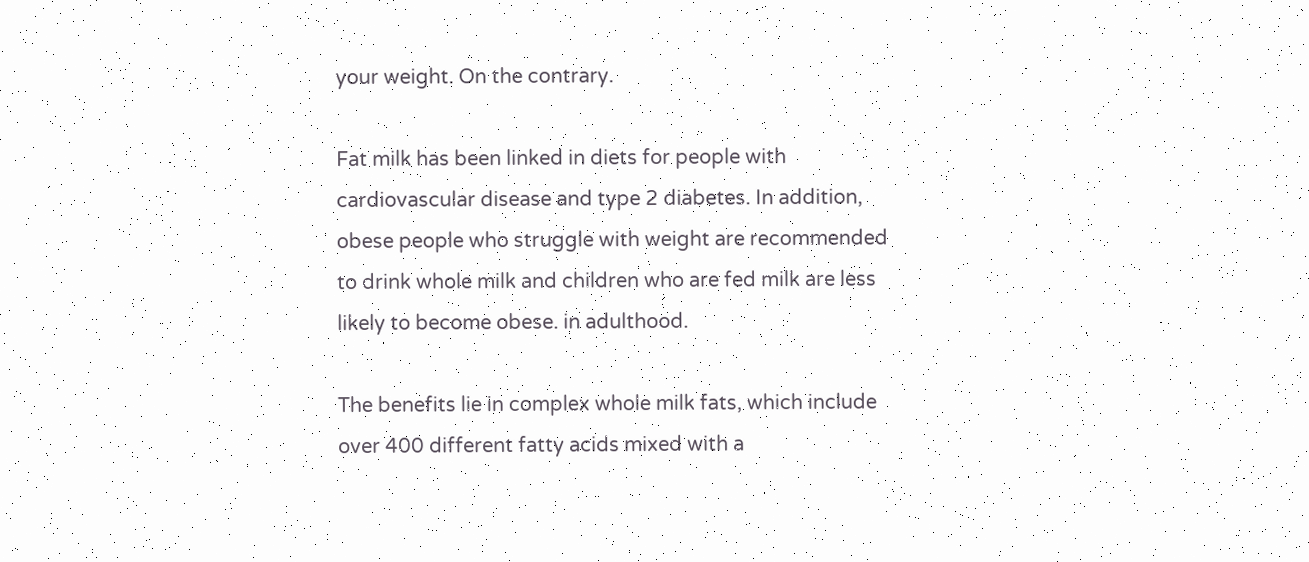your weight. On the contrary.

Fat milk has been linked in diets for people with cardiovascular disease and type 2 diabetes. In addition, obese people who struggle with weight are recommended to drink whole milk and children who are fed milk are less likely to become obese. in adulthood.

The benefits lie in complex whole milk fats, which include over 400 different fatty acids mixed with a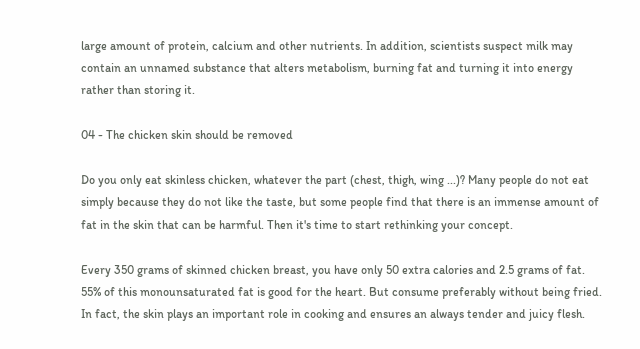large amount of protein, calcium and other nutrients. In addition, scientists suspect milk may contain an unnamed substance that alters metabolism, burning fat and turning it into energy rather than storing it.

04 - The chicken skin should be removed

Do you only eat skinless chicken, whatever the part (chest, thigh, wing ...)? Many people do not eat simply because they do not like the taste, but some people find that there is an immense amount of fat in the skin that can be harmful. Then it's time to start rethinking your concept.

Every 350 grams of skinned chicken breast, you have only 50 extra calories and 2.5 grams of fat. 55% of this monounsaturated fat is good for the heart. But consume preferably without being fried. In fact, the skin plays an important role in cooking and ensures an always tender and juicy flesh.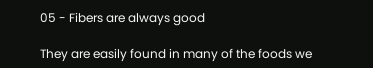05 - Fibers are always good

They are easily found in many of the foods we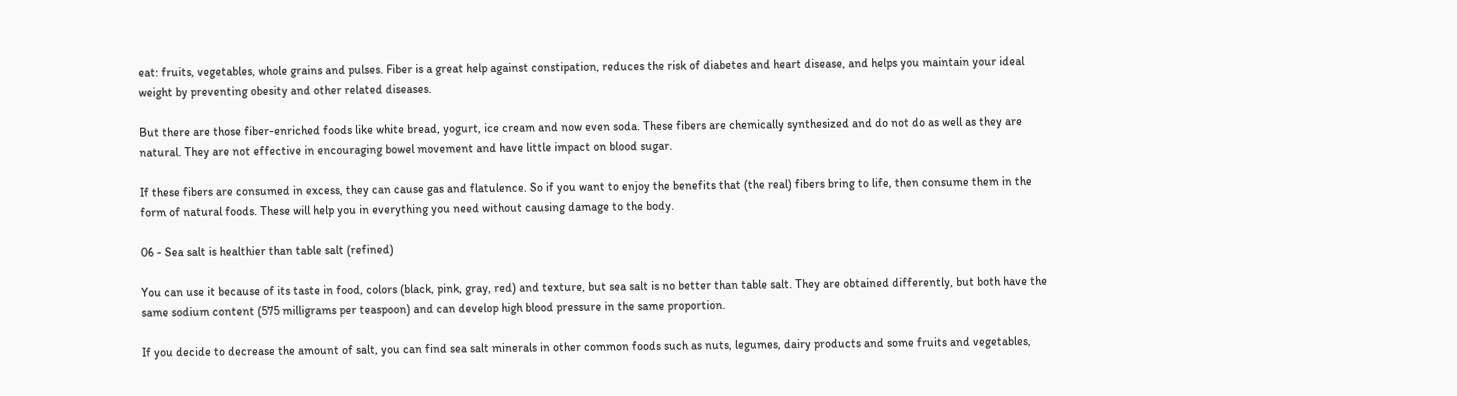eat: fruits, vegetables, whole grains and pulses. Fiber is a great help against constipation, reduces the risk of diabetes and heart disease, and helps you maintain your ideal weight by preventing obesity and other related diseases.

But there are those fiber-enriched foods like white bread, yogurt, ice cream and now even soda. These fibers are chemically synthesized and do not do as well as they are natural. They are not effective in encouraging bowel movement and have little impact on blood sugar.

If these fibers are consumed in excess, they can cause gas and flatulence. So if you want to enjoy the benefits that (the real) fibers bring to life, then consume them in the form of natural foods. These will help you in everything you need without causing damage to the body.

06 - Sea salt is healthier than table salt (refined)

You can use it because of its taste in food, colors (black, pink, gray, red) and texture, but sea salt is no better than table salt. They are obtained differently, but both have the same sodium content (575 milligrams per teaspoon) and can develop high blood pressure in the same proportion.

If you decide to decrease the amount of salt, you can find sea salt minerals in other common foods such as nuts, legumes, dairy products and some fruits and vegetables,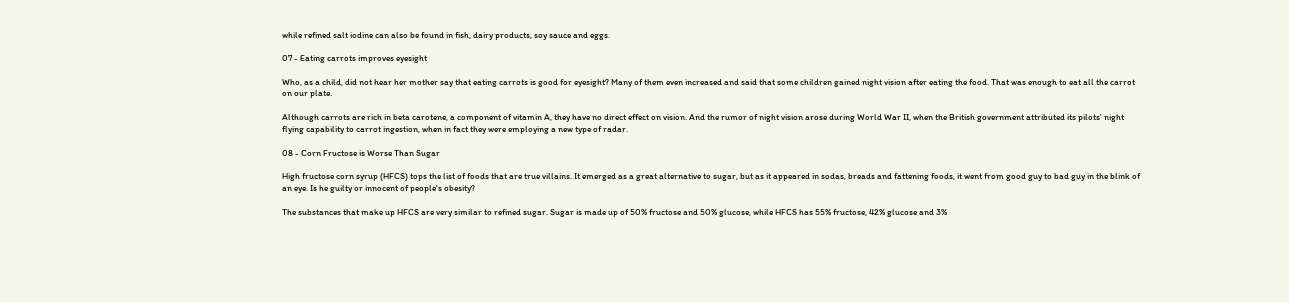while refined salt iodine can also be found in fish, dairy products, soy sauce and eggs.

07 - Eating carrots improves eyesight

Who, as a child, did not hear her mother say that eating carrots is good for eyesight? Many of them even increased and said that some children gained night vision after eating the food. That was enough to eat all the carrot on our plate.

Although carrots are rich in beta carotene, a component of vitamin A, they have no direct effect on vision. And the rumor of night vision arose during World War II, when the British government attributed its pilots' night flying capability to carrot ingestion, when in fact they were employing a new type of radar.

08 - Corn Fructose is Worse Than Sugar

High fructose corn syrup (HFCS) tops the list of foods that are true villains. It emerged as a great alternative to sugar, but as it appeared in sodas, breads and fattening foods, it went from good guy to bad guy in the blink of an eye. Is he guilty or innocent of people's obesity?

The substances that make up HFCS are very similar to refined sugar. Sugar is made up of 50% fructose and 50% glucose, while HFCS has 55% fructose, 42% glucose and 3%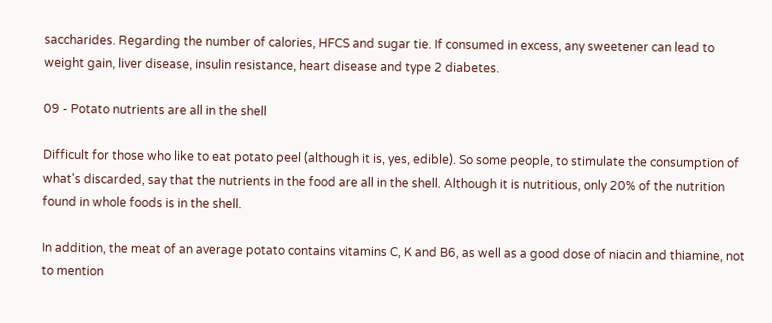saccharides. Regarding the number of calories, HFCS and sugar tie. If consumed in excess, any sweetener can lead to weight gain, liver disease, insulin resistance, heart disease and type 2 diabetes.

09 - Potato nutrients are all in the shell

Difficult for those who like to eat potato peel (although it is, yes, edible). So some people, to stimulate the consumption of what's discarded, say that the nutrients in the food are all in the shell. Although it is nutritious, only 20% of the nutrition found in whole foods is in the shell.

In addition, the meat of an average potato contains vitamins C, K and B6, as well as a good dose of niacin and thiamine, not to mention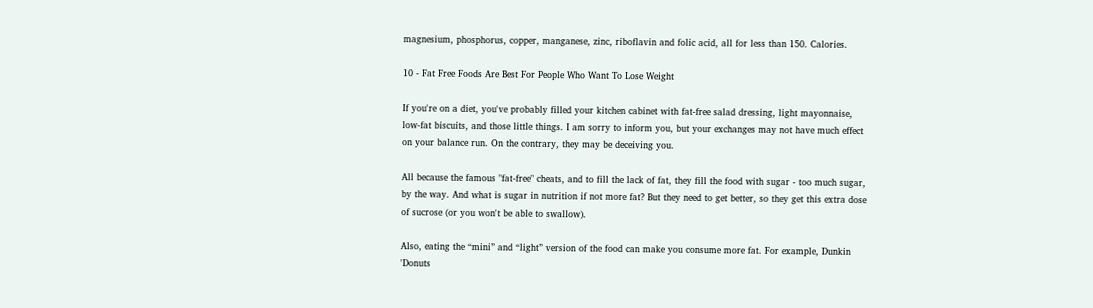magnesium, phosphorus, copper, manganese, zinc, riboflavin and folic acid, all for less than 150. Calories.

10 - Fat Free Foods Are Best For People Who Want To Lose Weight

If you're on a diet, you've probably filled your kitchen cabinet with fat-free salad dressing, light mayonnaise, low-fat biscuits, and those little things. I am sorry to inform you, but your exchanges may not have much effect on your balance run. On the contrary, they may be deceiving you.

All because the famous "fat-free" cheats, and to fill the lack of fat, they fill the food with sugar - too much sugar, by the way. And what is sugar in nutrition if not more fat? But they need to get better, so they get this extra dose of sucrose (or you won't be able to swallow).

Also, eating the “mini” and “light” version of the food can make you consume more fat. For example, Dunkin 'Donuts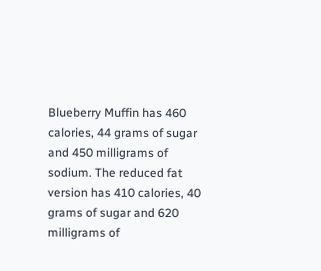Blueberry Muffin has 460 calories, 44 grams of sugar and 450 milligrams of sodium. The reduced fat version has 410 calories, 40 grams of sugar and 620 milligrams of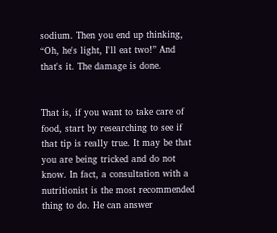sodium. Then you end up thinking, “Oh, he's light, I'll eat two!” And that's it. The damage is done.


That is, if you want to take care of food, start by researching to see if that tip is really true. It may be that you are being tricked and do not know. In fact, a consultation with a nutritionist is the most recommended thing to do. He can answer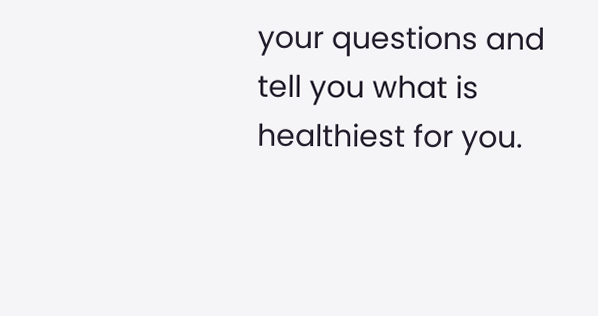your questions and tell you what is healthiest for you.